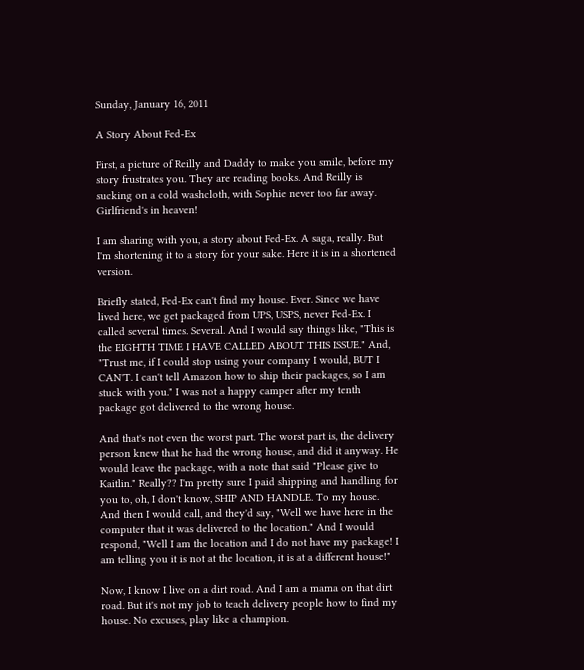Sunday, January 16, 2011

A Story About Fed-Ex

First, a picture of Reilly and Daddy to make you smile, before my story frustrates you. They are reading books. And Reilly is sucking on a cold washcloth, with Sophie never too far away. Girlfriend's in heaven!

I am sharing with you, a story about Fed-Ex. A saga, really. But I'm shortening it to a story for your sake. Here it is in a shortened version.

Briefly stated, Fed-Ex can't find my house. Ever. Since we have lived here, we get packaged from UPS, USPS, never Fed-Ex. I called several times. Several. And I would say things like, "This is the EIGHTH TIME I HAVE CALLED ABOUT THIS ISSUE." And, "Trust me, if I could stop using your company I would, BUT I CAN'T. I can't tell Amazon how to ship their packages, so I am stuck with you." I was not a happy camper after my tenth package got delivered to the wrong house.

And that's not even the worst part. The worst part is, the delivery person knew that he had the wrong house, and did it anyway. He would leave the package, with a note that said "Please give to Kaitlin." Really?? I'm pretty sure I paid shipping and handling for you to, oh, I don't know, SHIP AND HANDLE. To my house. And then I would call, and they'd say, "Well we have here in the computer that it was delivered to the location." And I would respond, "Well I am the location and I do not have my package! I am telling you it is not at the location, it is at a different house!"

Now, I know I live on a dirt road. And I am a mama on that dirt road. But it's not my job to teach delivery people how to find my house. No excuses, play like a champion.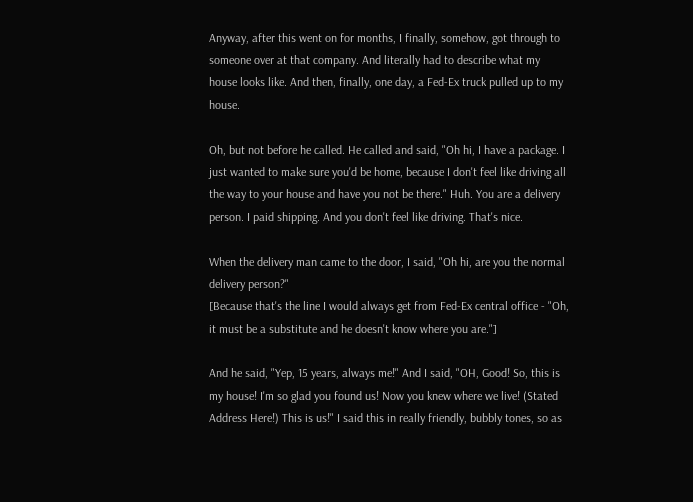Anyway, after this went on for months, I finally, somehow, got through to someone over at that company. And literally had to describe what my house looks like. And then, finally, one day, a Fed-Ex truck pulled up to my house.

Oh, but not before he called. He called and said, "Oh hi, I have a package. I just wanted to make sure you'd be home, because I don't feel like driving all the way to your house and have you not be there." Huh. You are a delivery person. I paid shipping. And you don't feel like driving. That's nice.

When the delivery man came to the door, I said, "Oh hi, are you the normal delivery person?"
[Because that's the line I would always get from Fed-Ex central office - "Oh, it must be a substitute and he doesn't know where you are."]

And he said, "Yep, 15 years, always me!" And I said, "OH, Good! So, this is my house! I'm so glad you found us! Now you knew where we live! (Stated Address Here!) This is us!" I said this in really friendly, bubbly tones, so as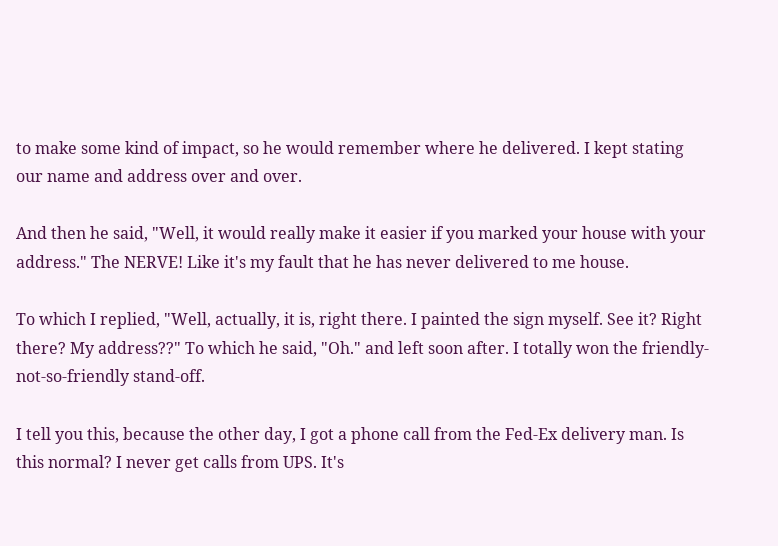to make some kind of impact, so he would remember where he delivered. I kept stating our name and address over and over.

And then he said, "Well, it would really make it easier if you marked your house with your address." The NERVE! Like it's my fault that he has never delivered to me house.

To which I replied, "Well, actually, it is, right there. I painted the sign myself. See it? Right there? My address??" To which he said, "Oh." and left soon after. I totally won the friendly-not-so-friendly stand-off.

I tell you this, because the other day, I got a phone call from the Fed-Ex delivery man. Is this normal? I never get calls from UPS. It's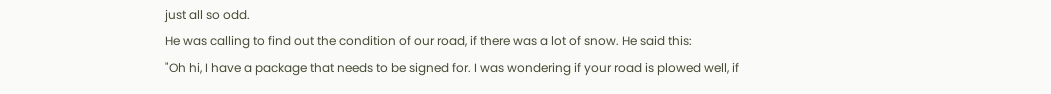just all so odd.
He was calling to find out the condition of our road, if there was a lot of snow. He said this:
"Oh hi, I have a package that needs to be signed for. I was wondering if your road is plowed well, if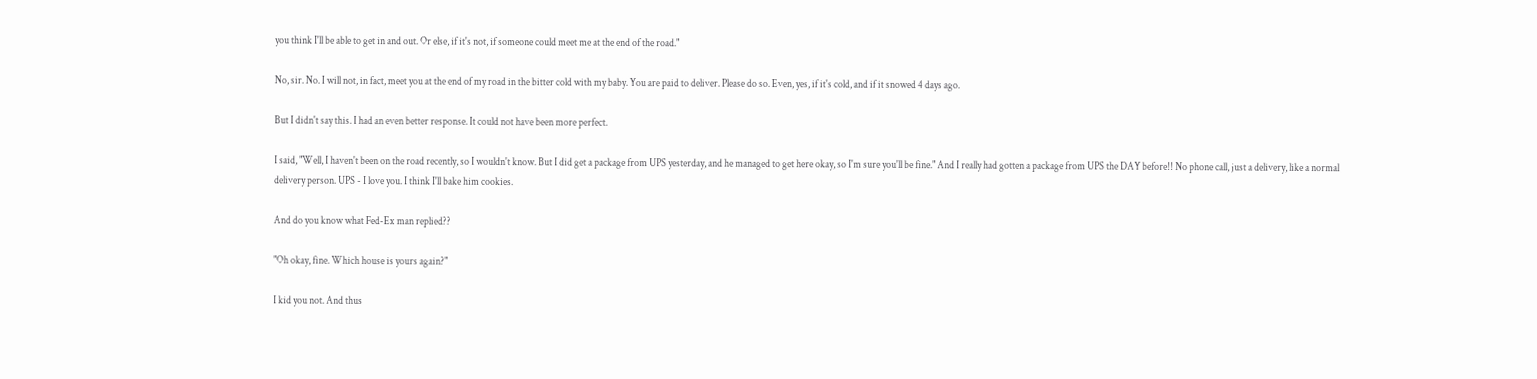you think I'll be able to get in and out. Or else, if it's not, if someone could meet me at the end of the road."

No, sir. No. I will not, in fact, meet you at the end of my road in the bitter cold with my baby. You are paid to deliver. Please do so. Even, yes, if it's cold, and if it snowed 4 days ago.

But I didn't say this. I had an even better response. It could not have been more perfect.

I said, "Well, I haven't been on the road recently, so I wouldn't know. But I did get a package from UPS yesterday, and he managed to get here okay, so I'm sure you'll be fine." And I really had gotten a package from UPS the DAY before!! No phone call, just a delivery, like a normal delivery person. UPS - I love you. I think I'll bake him cookies.

And do you know what Fed-Ex man replied??

"Oh okay, fine. Which house is yours again?"

I kid you not. And thus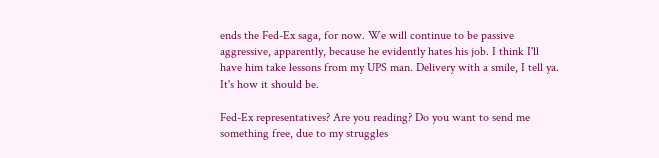ends the Fed-Ex saga, for now. We will continue to be passive aggressive, apparently, because he evidently hates his job. I think I'll have him take lessons from my UPS man. Delivery with a smile, I tell ya. It's how it should be.

Fed-Ex representatives? Are you reading? Do you want to send me something free, due to my struggles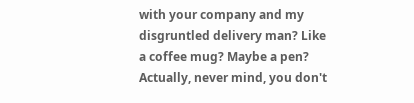with your company and my disgruntled delivery man? Like a coffee mug? Maybe a pen? Actually, never mind, you don't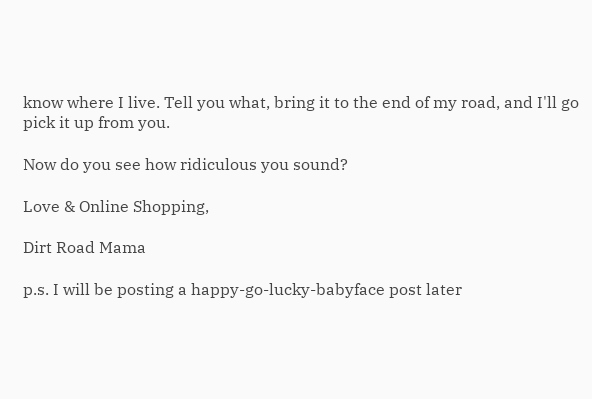know where I live. Tell you what, bring it to the end of my road, and I'll go pick it up from you.

Now do you see how ridiculous you sound?

Love & Online Shopping,

Dirt Road Mama

p.s. I will be posting a happy-go-lucky-babyface post later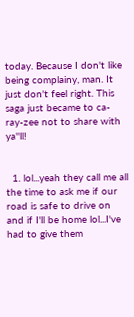today. Because I don't like being complainy, man. It just don't feel right. This saga just became to ca-ray-zee not to share with ya''ll!


  1. lol...yeah they call me all the time to ask me if our road is safe to drive on and if I'll be home lol...I've had to give them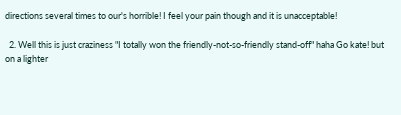directions several times to our's horrible! I feel your pain though and it is unacceptable!

  2. Well this is just craziness "I totally won the friendly-not-so-friendly stand-off" haha Go kate! but on a lighter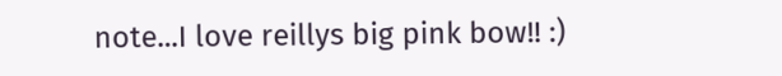note...I love reillys big pink bow!! :)